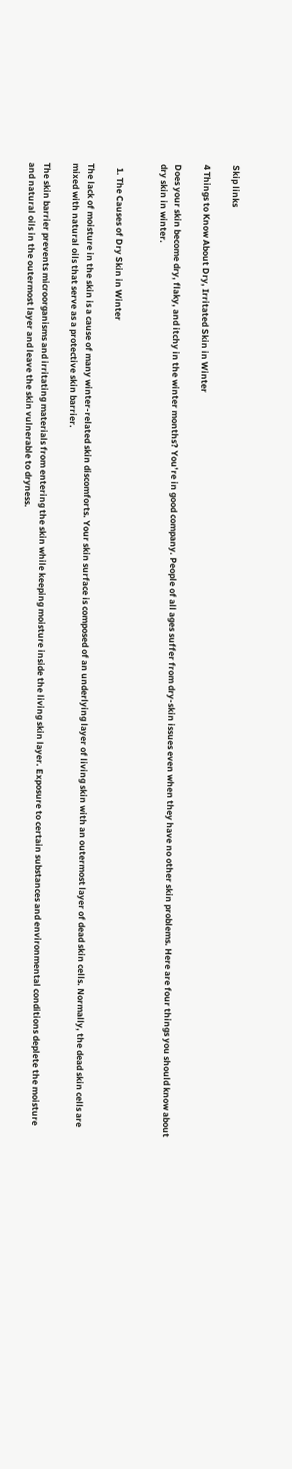Skip links

4 Things to Know About Dry, Irritated Skin in Winter

Does your skin become dry, flaky, and itchy in the winter months? You’re in good company. People of all ages suffer from dry-skin issues even when they have no other skin problems. Here are four things you should know about dry skin in winter.


  1. The Causes of Dry Skin in Winter

The lack of moisture in the skin is a cause of many winter-related skin discomforts. Your skin surface is composed of an underlying layer of living skin with an outermost layer of dead skin cells. Normally, the dead skin cells are mixed with natural oils that serve as a protective skin barrier.

The skin barrier prevents microorganisms and irritating materials from entering the skin while keeping moisture inside the living skin layer. Exposure to certain substances and environmental conditions deplete the moisture and natural oils in the outermost layer and leave the skin vulnerable to dryness.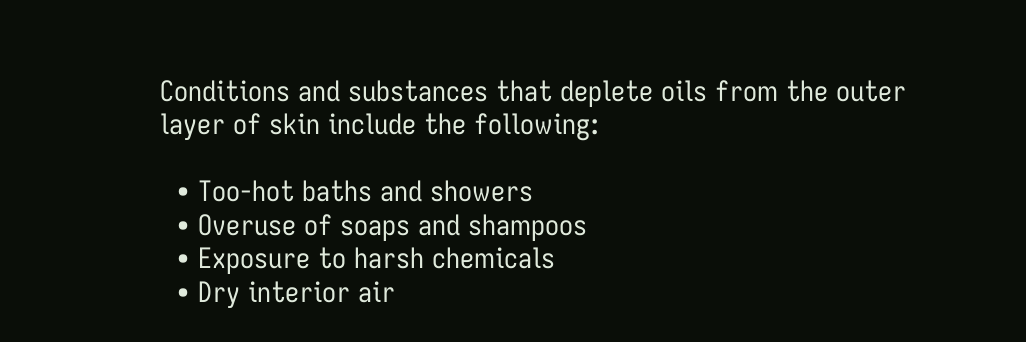Conditions and substances that deplete oils from the outer layer of skin include the following:

  • Too-hot baths and showers
  • Overuse of soaps and shampoos
  • Exposure to harsh chemicals
  • Dry interior air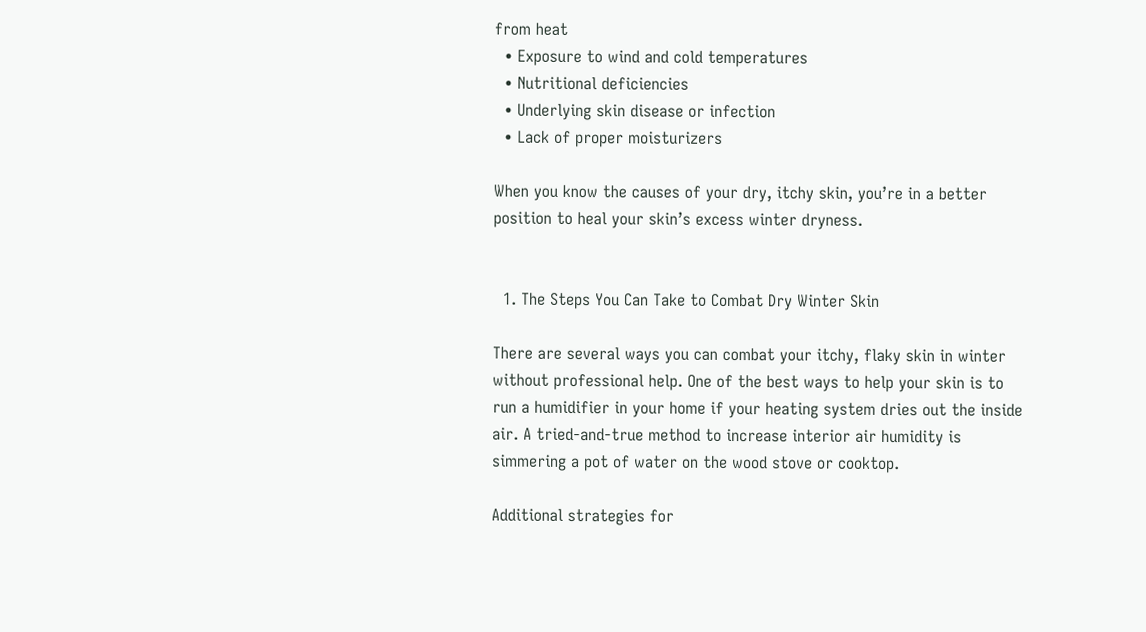from heat
  • Exposure to wind and cold temperatures
  • Nutritional deficiencies
  • Underlying skin disease or infection
  • Lack of proper moisturizers

When you know the causes of your dry, itchy skin, you’re in a better position to heal your skin’s excess winter dryness.


  1. The Steps You Can Take to Combat Dry Winter Skin

There are several ways you can combat your itchy, flaky skin in winter without professional help. One of the best ways to help your skin is to run a humidifier in your home if your heating system dries out the inside air. A tried-and-true method to increase interior air humidity is simmering a pot of water on the wood stove or cooktop.

Additional strategies for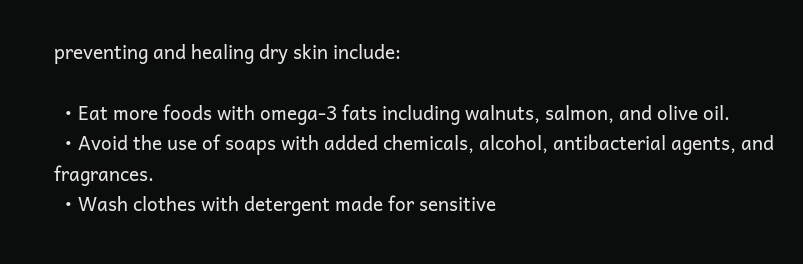preventing and healing dry skin include:

  • Eat more foods with omega-3 fats including walnuts, salmon, and olive oil.
  • Avoid the use of soaps with added chemicals, alcohol, antibacterial agents, and fragrances.
  • Wash clothes with detergent made for sensitive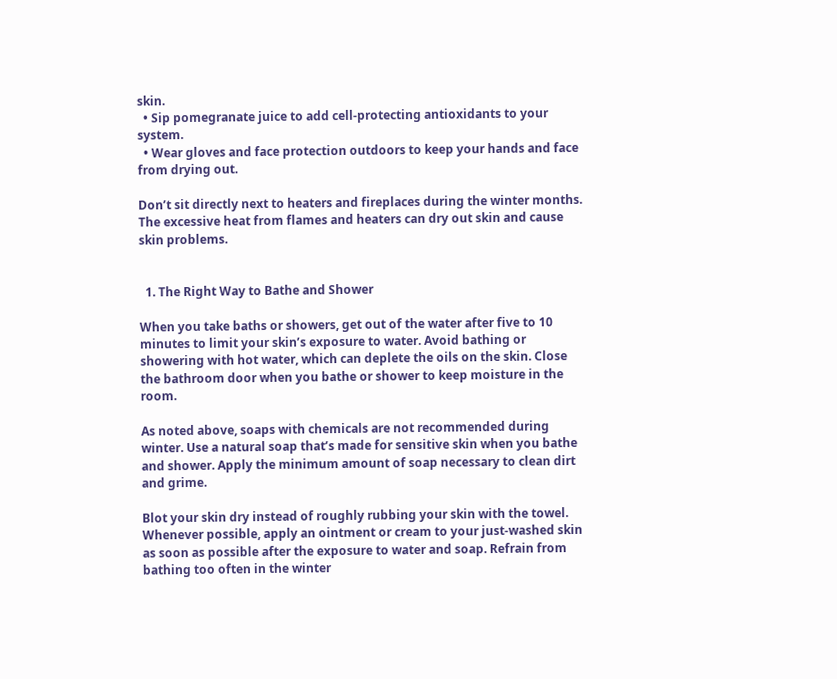skin.
  • Sip pomegranate juice to add cell-protecting antioxidants to your system.
  • Wear gloves and face protection outdoors to keep your hands and face from drying out.

Don’t sit directly next to heaters and fireplaces during the winter months. The excessive heat from flames and heaters can dry out skin and cause skin problems.


  1. The Right Way to Bathe and Shower

When you take baths or showers, get out of the water after five to 10 minutes to limit your skin’s exposure to water. Avoid bathing or showering with hot water, which can deplete the oils on the skin. Close the bathroom door when you bathe or shower to keep moisture in the room.

As noted above, soaps with chemicals are not recommended during winter. Use a natural soap that’s made for sensitive skin when you bathe and shower. Apply the minimum amount of soap necessary to clean dirt and grime.

Blot your skin dry instead of roughly rubbing your skin with the towel. Whenever possible, apply an ointment or cream to your just-washed skin as soon as possible after the exposure to water and soap. Refrain from bathing too often in the winter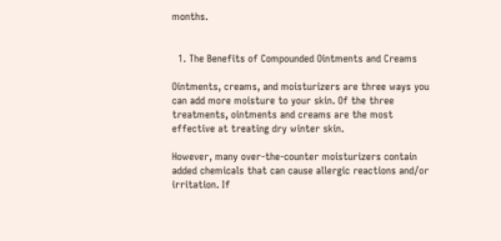months.


  1. The Benefits of Compounded Ointments and Creams

Ointments, creams, and moisturizers are three ways you can add more moisture to your skin. Of the three treatments, ointments and creams are the most effective at treating dry winter skin.

However, many over-the-counter moisturizers contain added chemicals that can cause allergic reactions and/or irritation. If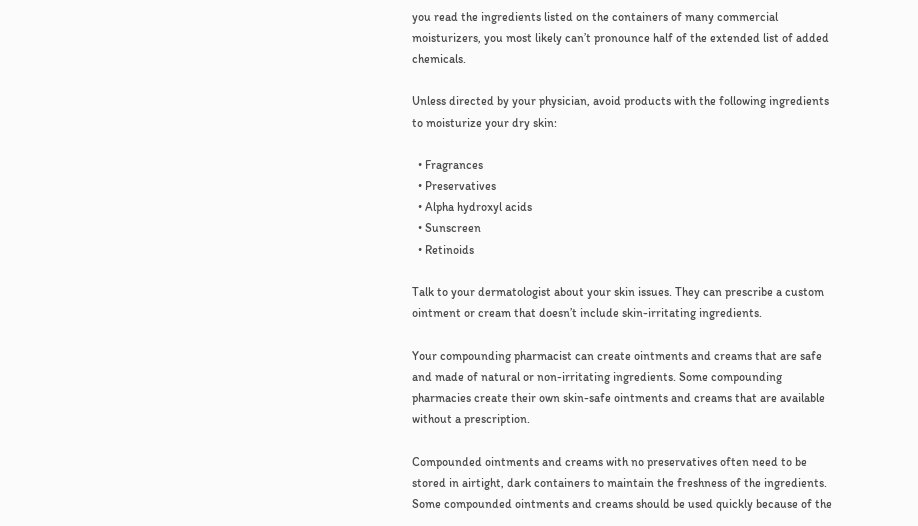you read the ingredients listed on the containers of many commercial moisturizers, you most likely can’t pronounce half of the extended list of added chemicals.

Unless directed by your physician, avoid products with the following ingredients to moisturize your dry skin:

  • Fragrances
  • Preservatives
  • Alpha hydroxyl acids
  • Sunscreen
  • Retinoids

Talk to your dermatologist about your skin issues. They can prescribe a custom ointment or cream that doesn’t include skin-irritating ingredients.

Your compounding pharmacist can create ointments and creams that are safe and made of natural or non-irritating ingredients. Some compounding pharmacies create their own skin-safe ointments and creams that are available without a prescription.

Compounded ointments and creams with no preservatives often need to be stored in airtight, dark containers to maintain the freshness of the ingredients. Some compounded ointments and creams should be used quickly because of the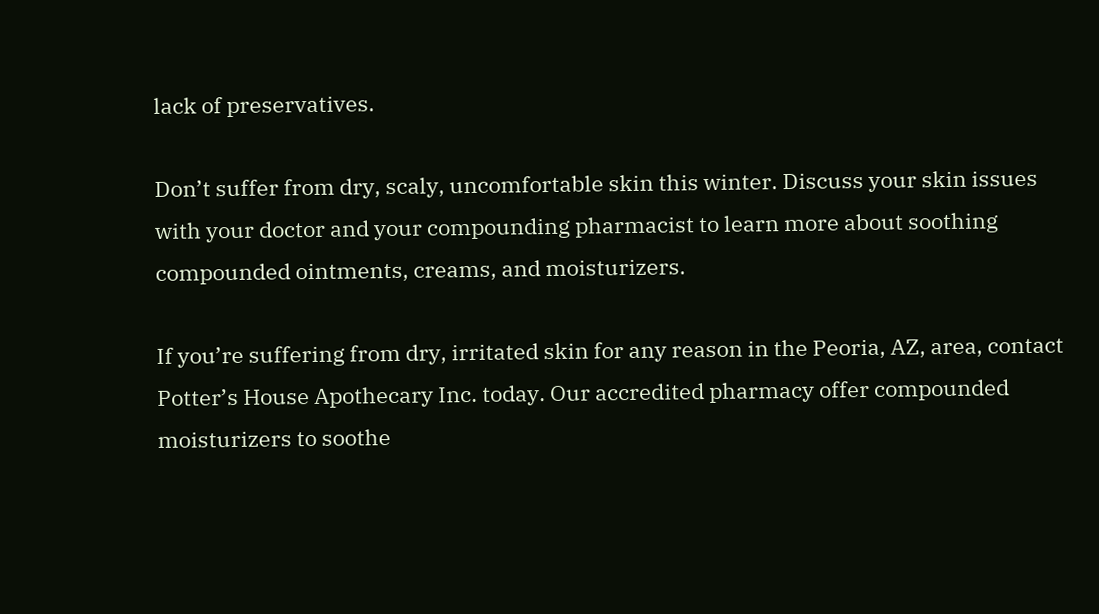lack of preservatives.

Don’t suffer from dry, scaly, uncomfortable skin this winter. Discuss your skin issues with your doctor and your compounding pharmacist to learn more about soothing compounded ointments, creams, and moisturizers.

If you’re suffering from dry, irritated skin for any reason in the Peoria, AZ, area, contact Potter’s House Apothecary Inc. today. Our accredited pharmacy offer compounded moisturizers to soothe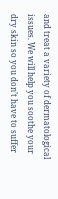and treat a variety of dermatological issues. We will help you soothe your dry skin so you don’t have to suffer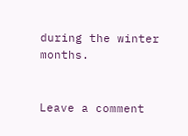during the winter months.


Leave a comment